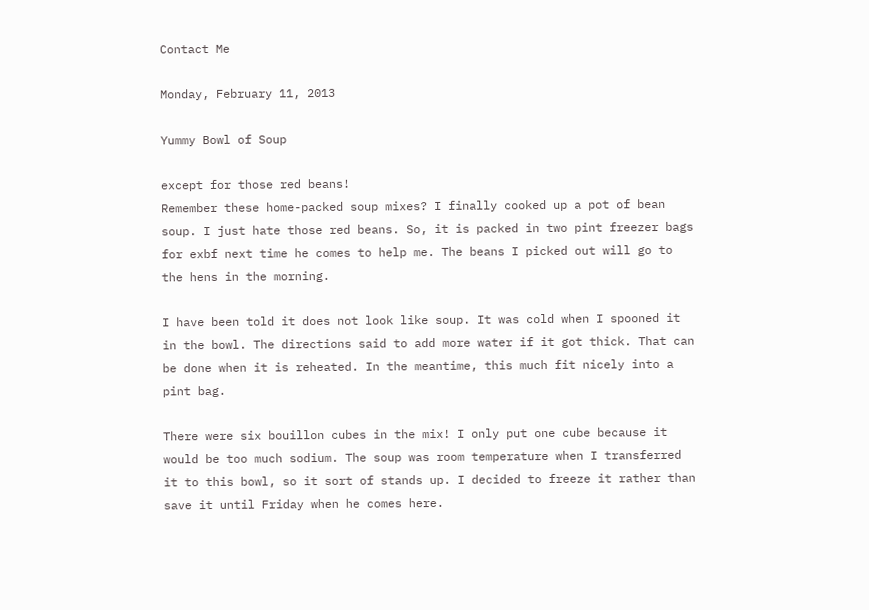Contact Me

Monday, February 11, 2013

Yummy Bowl of Soup

except for those red beans!
Remember these home-packed soup mixes? I finally cooked up a pot of bean soup. I just hate those red beans. So, it is packed in two pint freezer bags for exbf next time he comes to help me. The beans I picked out will go to the hens in the morning.

I have been told it does not look like soup. It was cold when I spooned it in the bowl. The directions said to add more water if it got thick. That can be done when it is reheated. In the meantime, this much fit nicely into a pint bag.

There were six bouillon cubes in the mix! I only put one cube because it would be too much sodium. The soup was room temperature when I transferred it to this bowl, so it sort of stands up. I decided to freeze it rather than save it until Friday when he comes here.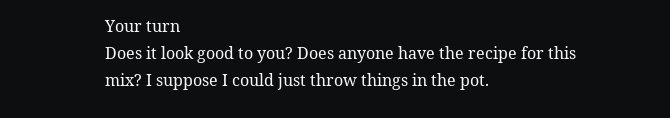Your turn
Does it look good to you? Does anyone have the recipe for this mix? I suppose I could just throw things in the pot.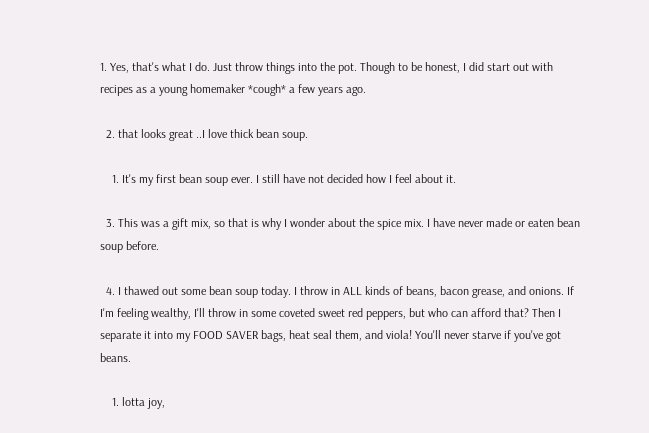1. Yes, that's what I do. Just throw things into the pot. Though to be honest, I did start out with recipes as a young homemaker *cough* a few years ago.

  2. that looks great ..I love thick bean soup.

    1. It's my first bean soup ever. I still have not decided how I feel about it.

  3. This was a gift mix, so that is why I wonder about the spice mix. I have never made or eaten bean soup before.

  4. I thawed out some bean soup today. I throw in ALL kinds of beans, bacon grease, and onions. If I'm feeling wealthy, I'll throw in some coveted sweet red peppers, but who can afford that? Then I separate it into my FOOD SAVER bags, heat seal them, and viola! You'll never starve if you've got beans.

    1. lotta joy,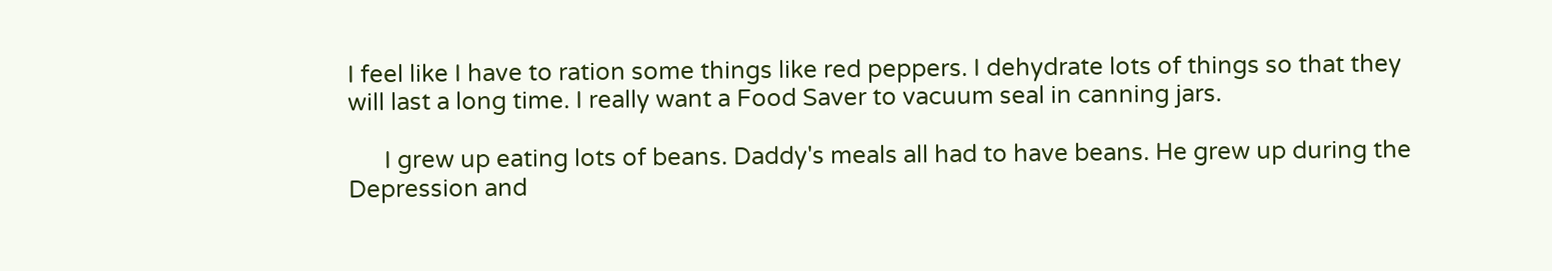I feel like I have to ration some things like red peppers. I dehydrate lots of things so that they will last a long time. I really want a Food Saver to vacuum seal in canning jars.

      I grew up eating lots of beans. Daddy's meals all had to have beans. He grew up during the Depression and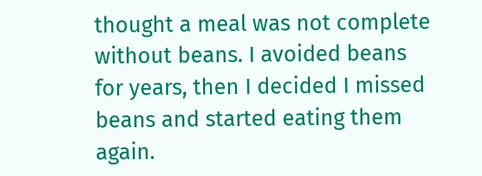thought a meal was not complete without beans. I avoided beans for years, then I decided I missed beans and started eating them again.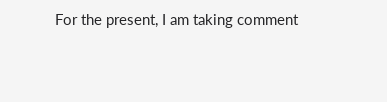For the present, I am taking comment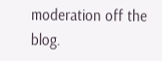moderation off the blog.